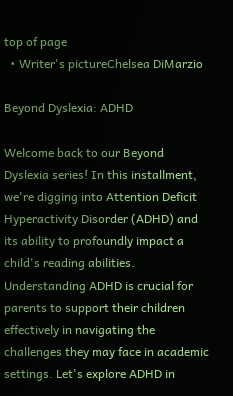top of page
  • Writer's pictureChelsea DiMarzio

Beyond Dyslexia: ADHD

Welcome back to our Beyond Dyslexia series! In this installment, we're digging into Attention Deficit Hyperactivity Disorder (ADHD) and its ability to profoundly impact a child's reading abilities. Understanding ADHD is crucial for parents to support their children effectively in navigating the challenges they may face in academic settings. Let's explore ADHD in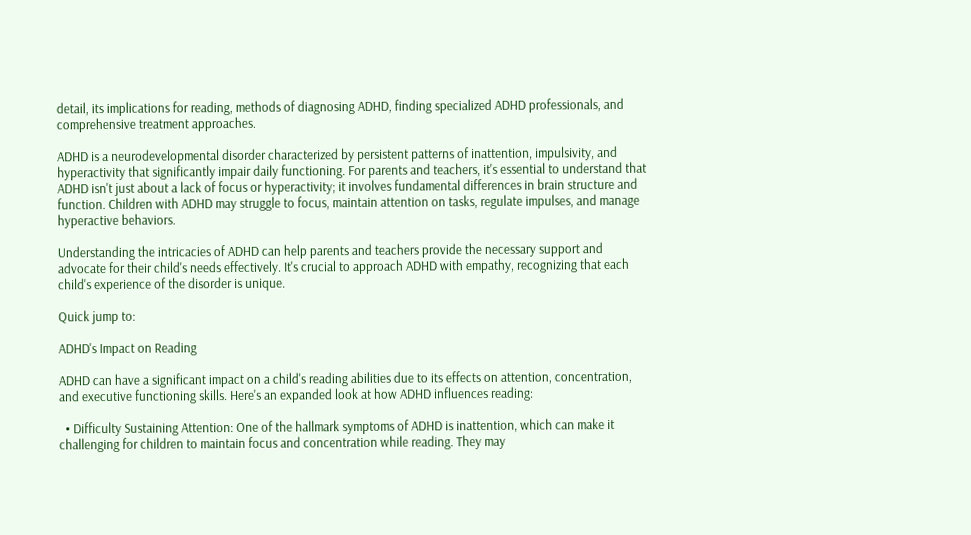detail, its implications for reading, methods of diagnosing ADHD, finding specialized ADHD professionals, and comprehensive treatment approaches.

ADHD is a neurodevelopmental disorder characterized by persistent patterns of inattention, impulsivity, and hyperactivity that significantly impair daily functioning. For parents and teachers, it's essential to understand that ADHD isn't just about a lack of focus or hyperactivity; it involves fundamental differences in brain structure and function. Children with ADHD may struggle to focus, maintain attention on tasks, regulate impulses, and manage hyperactive behaviors.

Understanding the intricacies of ADHD can help parents and teachers provide the necessary support and advocate for their child's needs effectively. It's crucial to approach ADHD with empathy, recognizing that each child's experience of the disorder is unique.

Quick jump to:

ADHD's Impact on Reading

ADHD can have a significant impact on a child's reading abilities due to its effects on attention, concentration, and executive functioning skills. Here's an expanded look at how ADHD influences reading:

  • Difficulty Sustaining Attention: One of the hallmark symptoms of ADHD is inattention, which can make it challenging for children to maintain focus and concentration while reading. They may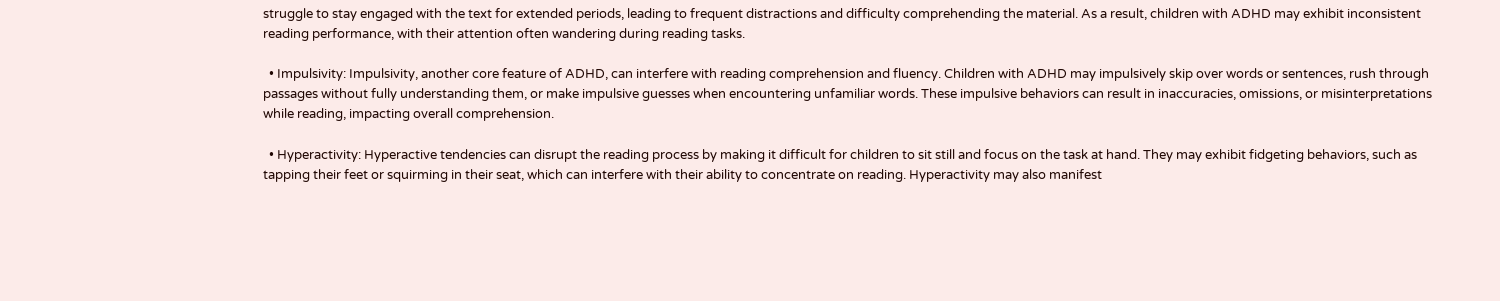struggle to stay engaged with the text for extended periods, leading to frequent distractions and difficulty comprehending the material. As a result, children with ADHD may exhibit inconsistent reading performance, with their attention often wandering during reading tasks.

  • Impulsivity: Impulsivity, another core feature of ADHD, can interfere with reading comprehension and fluency. Children with ADHD may impulsively skip over words or sentences, rush through passages without fully understanding them, or make impulsive guesses when encountering unfamiliar words. These impulsive behaviors can result in inaccuracies, omissions, or misinterpretations while reading, impacting overall comprehension.

  • Hyperactivity: Hyperactive tendencies can disrupt the reading process by making it difficult for children to sit still and focus on the task at hand. They may exhibit fidgeting behaviors, such as tapping their feet or squirming in their seat, which can interfere with their ability to concentrate on reading. Hyperactivity may also manifest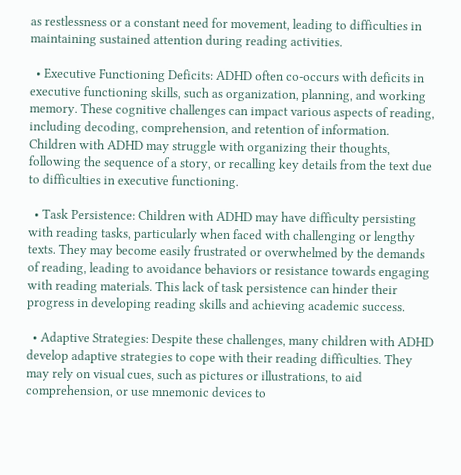as restlessness or a constant need for movement, leading to difficulties in maintaining sustained attention during reading activities.

  • Executive Functioning Deficits: ADHD often co-occurs with deficits in executive functioning skills, such as organization, planning, and working memory. These cognitive challenges can impact various aspects of reading, including decoding, comprehension, and retention of information. Children with ADHD may struggle with organizing their thoughts, following the sequence of a story, or recalling key details from the text due to difficulties in executive functioning.

  • Task Persistence: Children with ADHD may have difficulty persisting with reading tasks, particularly when faced with challenging or lengthy texts. They may become easily frustrated or overwhelmed by the demands of reading, leading to avoidance behaviors or resistance towards engaging with reading materials. This lack of task persistence can hinder their progress in developing reading skills and achieving academic success.

  • Adaptive Strategies: Despite these challenges, many children with ADHD develop adaptive strategies to cope with their reading difficulties. They may rely on visual cues, such as pictures or illustrations, to aid comprehension, or use mnemonic devices to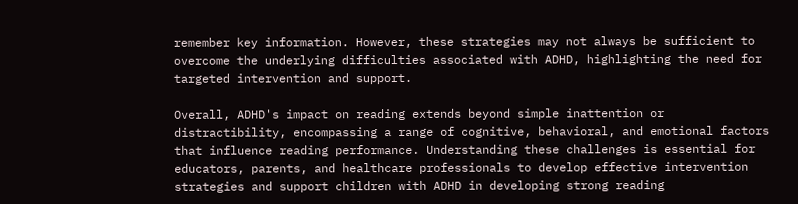remember key information. However, these strategies may not always be sufficient to overcome the underlying difficulties associated with ADHD, highlighting the need for targeted intervention and support.

Overall, ADHD's impact on reading extends beyond simple inattention or distractibility, encompassing a range of cognitive, behavioral, and emotional factors that influence reading performance. Understanding these challenges is essential for educators, parents, and healthcare professionals to develop effective intervention strategies and support children with ADHD in developing strong reading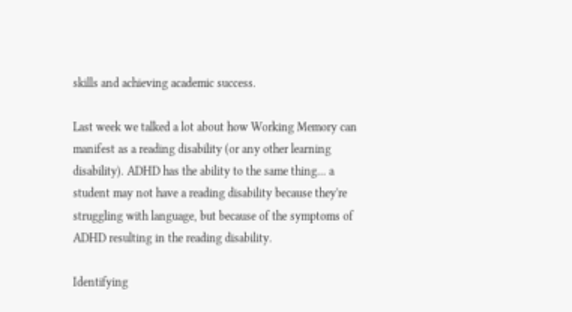skills and achieving academic success.

Last week we talked a lot about how Working Memory can manifest as a reading disability (or any other learning disability). ADHD has the ability to the same thing... a student may not have a reading disability because they're struggling with language, but because of the symptoms of ADHD resulting in the reading disability.

Identifying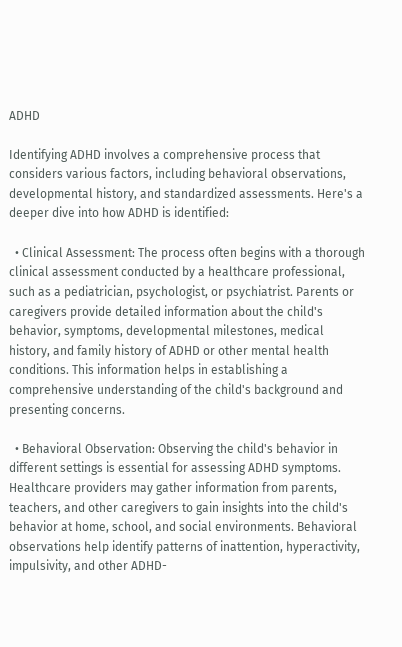ADHD

Identifying ADHD involves a comprehensive process that considers various factors, including behavioral observations, developmental history, and standardized assessments. Here's a deeper dive into how ADHD is identified:

  • Clinical Assessment: The process often begins with a thorough clinical assessment conducted by a healthcare professional, such as a pediatrician, psychologist, or psychiatrist. Parents or caregivers provide detailed information about the child's behavior, symptoms, developmental milestones, medical history, and family history of ADHD or other mental health conditions. This information helps in establishing a comprehensive understanding of the child's background and presenting concerns.

  • Behavioral Observation: Observing the child's behavior in different settings is essential for assessing ADHD symptoms. Healthcare providers may gather information from parents, teachers, and other caregivers to gain insights into the child's behavior at home, school, and social environments. Behavioral observations help identify patterns of inattention, hyperactivity, impulsivity, and other ADHD-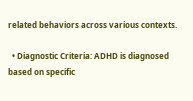related behaviors across various contexts.

  • Diagnostic Criteria: ADHD is diagnosed based on specific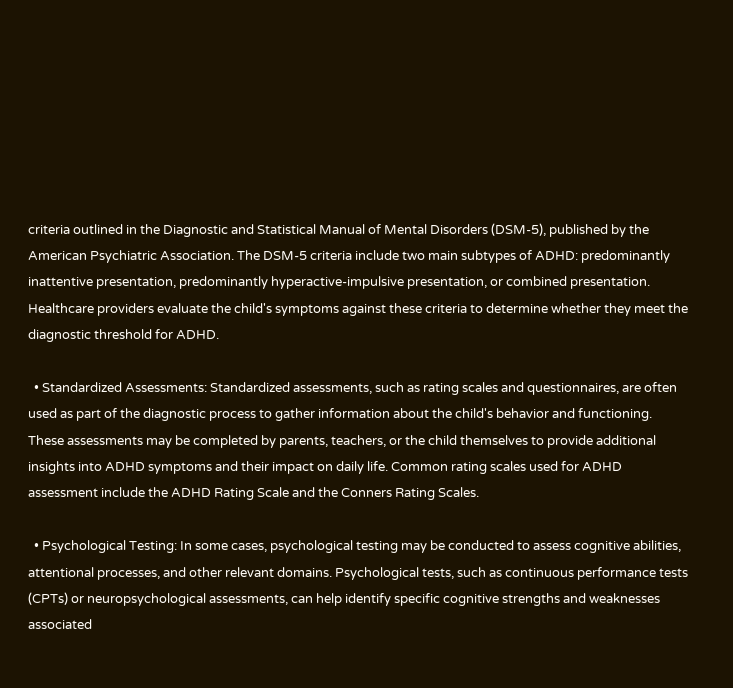criteria outlined in the Diagnostic and Statistical Manual of Mental Disorders (DSM-5), published by the American Psychiatric Association. The DSM-5 criteria include two main subtypes of ADHD: predominantly inattentive presentation, predominantly hyperactive-impulsive presentation, or combined presentation. Healthcare providers evaluate the child's symptoms against these criteria to determine whether they meet the diagnostic threshold for ADHD.

  • Standardized Assessments: Standardized assessments, such as rating scales and questionnaires, are often used as part of the diagnostic process to gather information about the child's behavior and functioning. These assessments may be completed by parents, teachers, or the child themselves to provide additional insights into ADHD symptoms and their impact on daily life. Common rating scales used for ADHD assessment include the ADHD Rating Scale and the Conners Rating Scales.

  • Psychological Testing: In some cases, psychological testing may be conducted to assess cognitive abilities, attentional processes, and other relevant domains. Psychological tests, such as continuous performance tests (CPTs) or neuropsychological assessments, can help identify specific cognitive strengths and weaknesses associated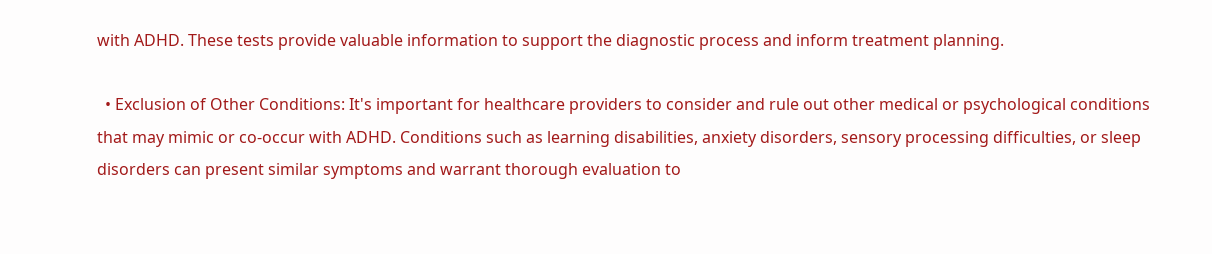with ADHD. These tests provide valuable information to support the diagnostic process and inform treatment planning.

  • Exclusion of Other Conditions: It's important for healthcare providers to consider and rule out other medical or psychological conditions that may mimic or co-occur with ADHD. Conditions such as learning disabilities, anxiety disorders, sensory processing difficulties, or sleep disorders can present similar symptoms and warrant thorough evaluation to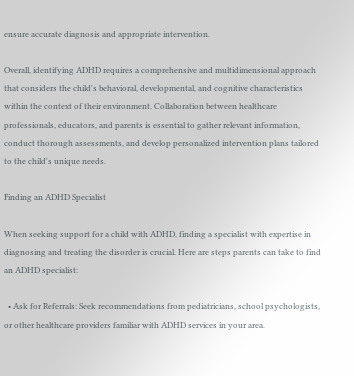ensure accurate diagnosis and appropriate intervention.

Overall, identifying ADHD requires a comprehensive and multidimensional approach that considers the child's behavioral, developmental, and cognitive characteristics within the context of their environment. Collaboration between healthcare professionals, educators, and parents is essential to gather relevant information, conduct thorough assessments, and develop personalized intervention plans tailored to the child's unique needs.

Finding an ADHD Specialist

When seeking support for a child with ADHD, finding a specialist with expertise in diagnosing and treating the disorder is crucial. Here are steps parents can take to find an ADHD specialist:

  • Ask for Referrals: Seek recommendations from pediatricians, school psychologists, or other healthcare providers familiar with ADHD services in your area.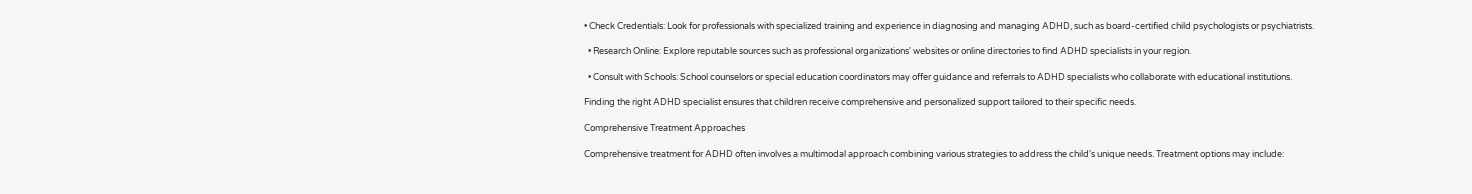• Check Credentials: Look for professionals with specialized training and experience in diagnosing and managing ADHD, such as board-certified child psychologists or psychiatrists.

  • Research Online: Explore reputable sources such as professional organizations' websites or online directories to find ADHD specialists in your region.

  • Consult with Schools: School counselors or special education coordinators may offer guidance and referrals to ADHD specialists who collaborate with educational institutions.

Finding the right ADHD specialist ensures that children receive comprehensive and personalized support tailored to their specific needs.

Comprehensive Treatment Approaches

Comprehensive treatment for ADHD often involves a multimodal approach combining various strategies to address the child's unique needs. Treatment options may include: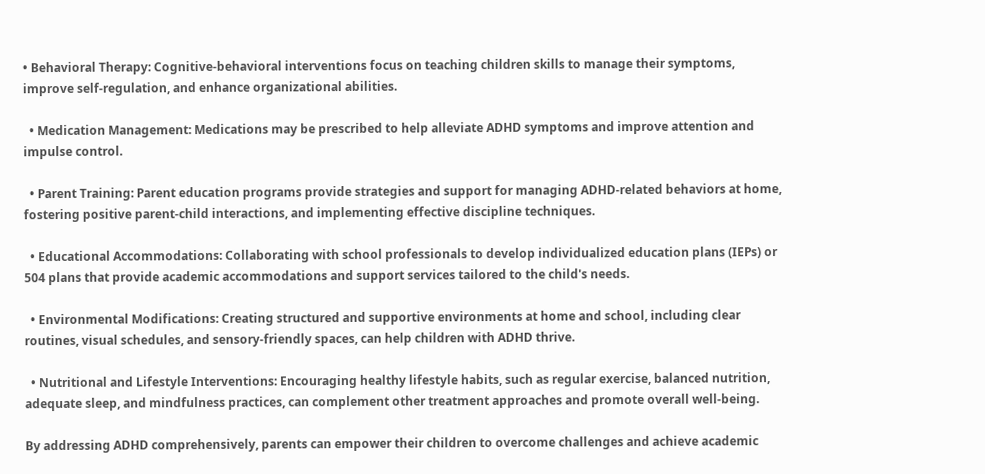• Behavioral Therapy: Cognitive-behavioral interventions focus on teaching children skills to manage their symptoms, improve self-regulation, and enhance organizational abilities.

  • Medication Management: Medications may be prescribed to help alleviate ADHD symptoms and improve attention and impulse control.

  • Parent Training: Parent education programs provide strategies and support for managing ADHD-related behaviors at home, fostering positive parent-child interactions, and implementing effective discipline techniques.

  • Educational Accommodations: Collaborating with school professionals to develop individualized education plans (IEPs) or 504 plans that provide academic accommodations and support services tailored to the child's needs.

  • Environmental Modifications: Creating structured and supportive environments at home and school, including clear routines, visual schedules, and sensory-friendly spaces, can help children with ADHD thrive.

  • Nutritional and Lifestyle Interventions: Encouraging healthy lifestyle habits, such as regular exercise, balanced nutrition, adequate sleep, and mindfulness practices, can complement other treatment approaches and promote overall well-being.

By addressing ADHD comprehensively, parents can empower their children to overcome challenges and achieve academic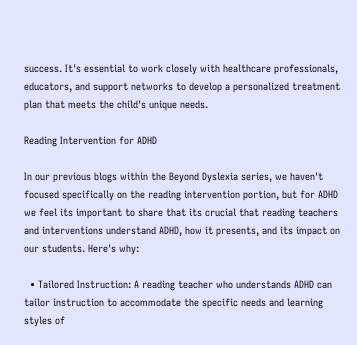success. It's essential to work closely with healthcare professionals, educators, and support networks to develop a personalized treatment plan that meets the child's unique needs.

Reading Intervention for ADHD

In our previous blogs within the Beyond Dyslexia series, we haven't focused specifically on the reading intervention portion, but for ADHD we feel its important to share that its crucial that reading teachers and interventions understand ADHD, how it presents, and its impact on our students. Here's why:

  • Tailored Instruction: A reading teacher who understands ADHD can tailor instruction to accommodate the specific needs and learning styles of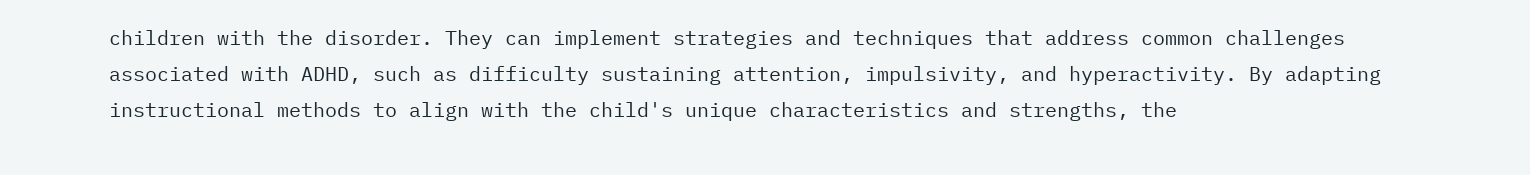children with the disorder. They can implement strategies and techniques that address common challenges associated with ADHD, such as difficulty sustaining attention, impulsivity, and hyperactivity. By adapting instructional methods to align with the child's unique characteristics and strengths, the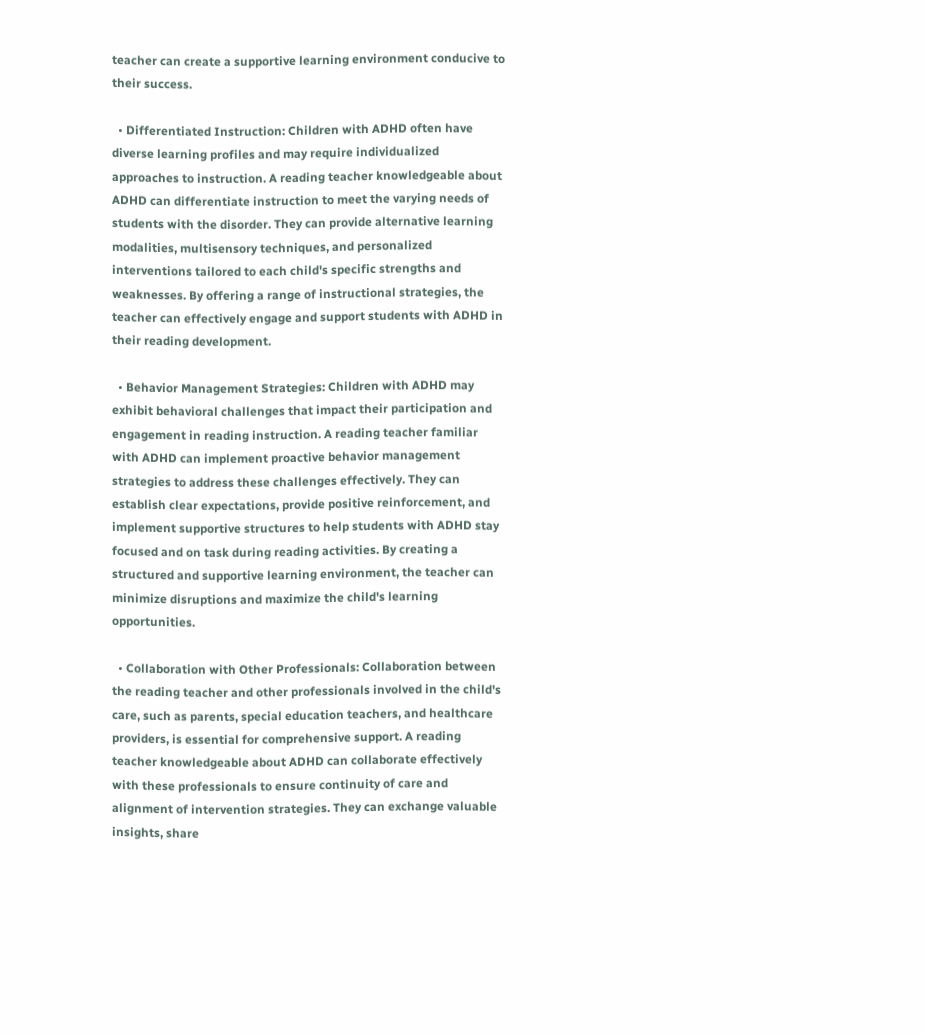teacher can create a supportive learning environment conducive to their success.

  • Differentiated Instruction: Children with ADHD often have diverse learning profiles and may require individualized approaches to instruction. A reading teacher knowledgeable about ADHD can differentiate instruction to meet the varying needs of students with the disorder. They can provide alternative learning modalities, multisensory techniques, and personalized interventions tailored to each child's specific strengths and weaknesses. By offering a range of instructional strategies, the teacher can effectively engage and support students with ADHD in their reading development.

  • Behavior Management Strategies: Children with ADHD may exhibit behavioral challenges that impact their participation and engagement in reading instruction. A reading teacher familiar with ADHD can implement proactive behavior management strategies to address these challenges effectively. They can establish clear expectations, provide positive reinforcement, and implement supportive structures to help students with ADHD stay focused and on task during reading activities. By creating a structured and supportive learning environment, the teacher can minimize disruptions and maximize the child's learning opportunities.

  • Collaboration with Other Professionals: Collaboration between the reading teacher and other professionals involved in the child's care, such as parents, special education teachers, and healthcare providers, is essential for comprehensive support. A reading teacher knowledgeable about ADHD can collaborate effectively with these professionals to ensure continuity of care and alignment of intervention strategies. They can exchange valuable insights, share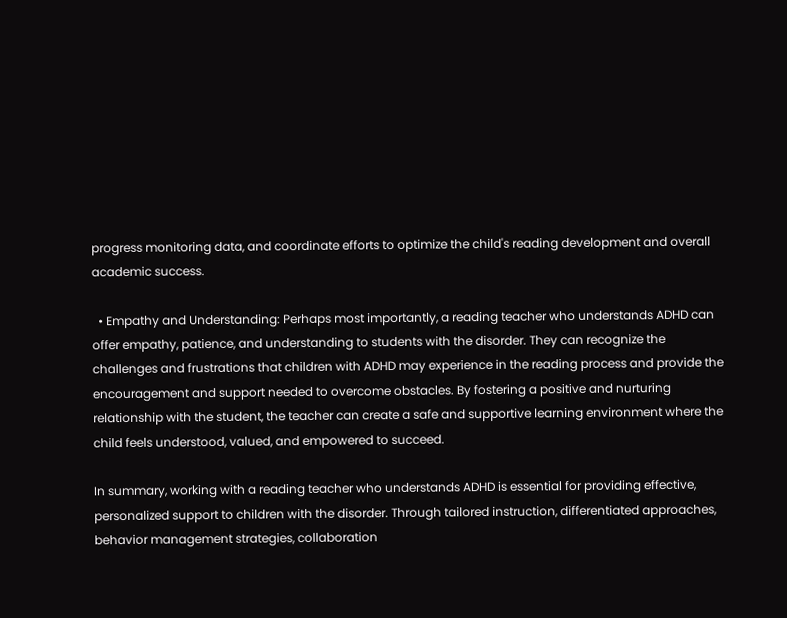progress monitoring data, and coordinate efforts to optimize the child's reading development and overall academic success.

  • Empathy and Understanding: Perhaps most importantly, a reading teacher who understands ADHD can offer empathy, patience, and understanding to students with the disorder. They can recognize the challenges and frustrations that children with ADHD may experience in the reading process and provide the encouragement and support needed to overcome obstacles. By fostering a positive and nurturing relationship with the student, the teacher can create a safe and supportive learning environment where the child feels understood, valued, and empowered to succeed.

In summary, working with a reading teacher who understands ADHD is essential for providing effective, personalized support to children with the disorder. Through tailored instruction, differentiated approaches, behavior management strategies, collaboration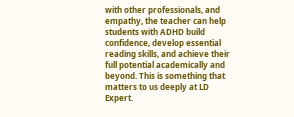with other professionals, and empathy, the teacher can help students with ADHD build confidence, develop essential reading skills, and achieve their full potential academically and beyond. This is something that matters to us deeply at LD Expert.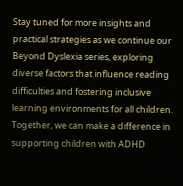Stay tuned for more insights and practical strategies as we continue our Beyond Dyslexia series, exploring diverse factors that influence reading difficulties and fostering inclusive learning environments for all children. Together, we can make a difference in supporting children with ADHD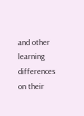and other learning differences on their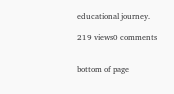educational journey.

219 views0 comments


bottom of page